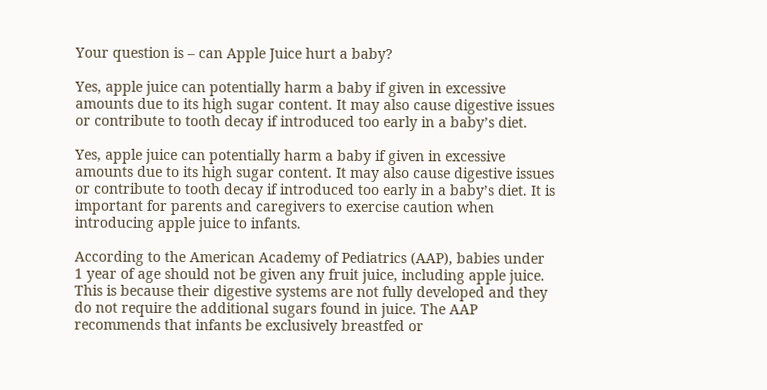Your question is – can Apple Juice hurt a baby?

Yes, apple juice can potentially harm a baby if given in excessive amounts due to its high sugar content. It may also cause digestive issues or contribute to tooth decay if introduced too early in a baby’s diet.

Yes, apple juice can potentially harm a baby if given in excessive amounts due to its high sugar content. It may also cause digestive issues or contribute to tooth decay if introduced too early in a baby’s diet. It is important for parents and caregivers to exercise caution when introducing apple juice to infants.

According to the American Academy of Pediatrics (AAP), babies under 1 year of age should not be given any fruit juice, including apple juice. This is because their digestive systems are not fully developed and they do not require the additional sugars found in juice. The AAP recommends that infants be exclusively breastfed or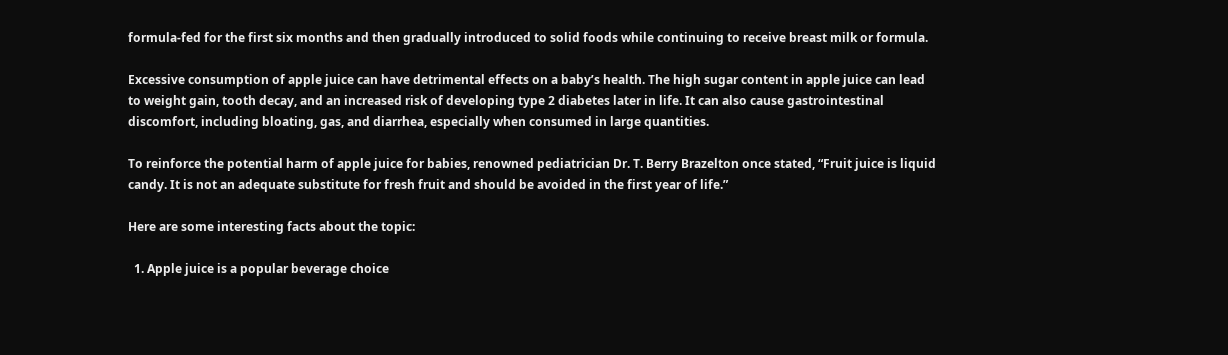formula-fed for the first six months and then gradually introduced to solid foods while continuing to receive breast milk or formula.

Excessive consumption of apple juice can have detrimental effects on a baby’s health. The high sugar content in apple juice can lead to weight gain, tooth decay, and an increased risk of developing type 2 diabetes later in life. It can also cause gastrointestinal discomfort, including bloating, gas, and diarrhea, especially when consumed in large quantities.

To reinforce the potential harm of apple juice for babies, renowned pediatrician Dr. T. Berry Brazelton once stated, “Fruit juice is liquid candy. It is not an adequate substitute for fresh fruit and should be avoided in the first year of life.”

Here are some interesting facts about the topic:

  1. Apple juice is a popular beverage choice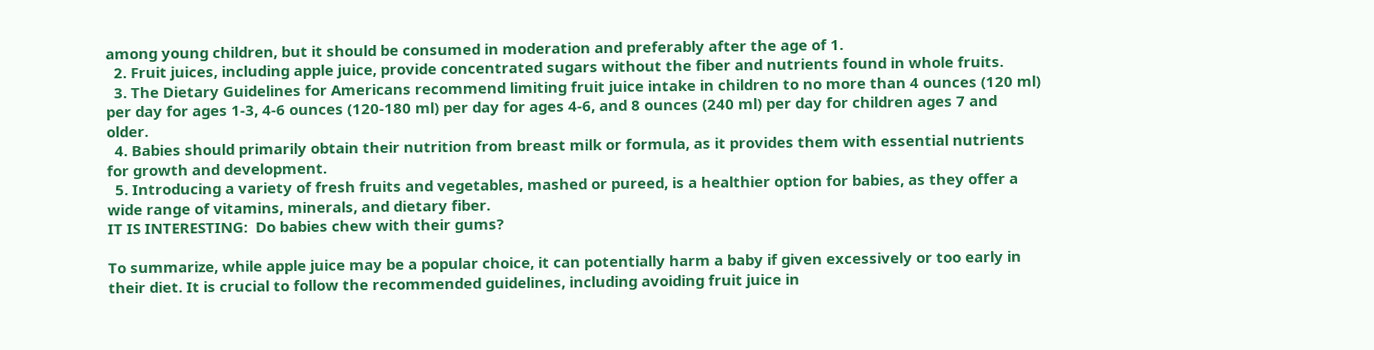among young children, but it should be consumed in moderation and preferably after the age of 1.
  2. Fruit juices, including apple juice, provide concentrated sugars without the fiber and nutrients found in whole fruits.
  3. The Dietary Guidelines for Americans recommend limiting fruit juice intake in children to no more than 4 ounces (120 ml) per day for ages 1-3, 4-6 ounces (120-180 ml) per day for ages 4-6, and 8 ounces (240 ml) per day for children ages 7 and older.
  4. Babies should primarily obtain their nutrition from breast milk or formula, as it provides them with essential nutrients for growth and development.
  5. Introducing a variety of fresh fruits and vegetables, mashed or pureed, is a healthier option for babies, as they offer a wide range of vitamins, minerals, and dietary fiber.
IT IS INTERESTING:  Do babies chew with their gums?

To summarize, while apple juice may be a popular choice, it can potentially harm a baby if given excessively or too early in their diet. It is crucial to follow the recommended guidelines, including avoiding fruit juice in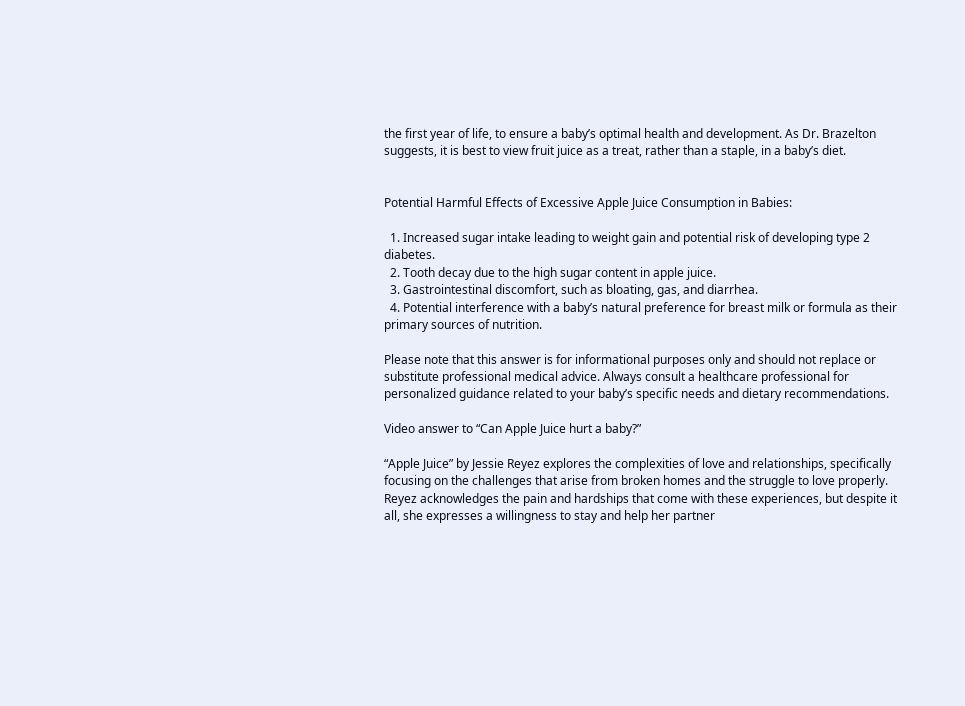the first year of life, to ensure a baby’s optimal health and development. As Dr. Brazelton suggests, it is best to view fruit juice as a treat, rather than a staple, in a baby’s diet.


Potential Harmful Effects of Excessive Apple Juice Consumption in Babies:

  1. Increased sugar intake leading to weight gain and potential risk of developing type 2 diabetes.
  2. Tooth decay due to the high sugar content in apple juice.
  3. Gastrointestinal discomfort, such as bloating, gas, and diarrhea.
  4. Potential interference with a baby’s natural preference for breast milk or formula as their primary sources of nutrition.

Please note that this answer is for informational purposes only and should not replace or substitute professional medical advice. Always consult a healthcare professional for personalized guidance related to your baby’s specific needs and dietary recommendations.

Video answer to “Can Apple Juice hurt a baby?”

“Apple Juice” by Jessie Reyez explores the complexities of love and relationships, specifically focusing on the challenges that arise from broken homes and the struggle to love properly. Reyez acknowledges the pain and hardships that come with these experiences, but despite it all, she expresses a willingness to stay and help her partner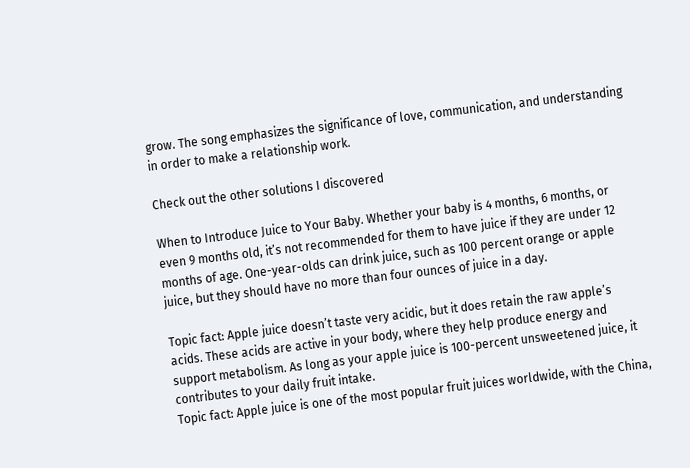grow. The song emphasizes the significance of love, communication, and understanding in order to make a relationship work.

Check out the other solutions I discovered

When to Introduce Juice to Your Baby. Whether your baby is 4 months, 6 months, or even 9 months old, it’s not recommended for them to have juice if they are under 12 months of age. One-year-olds can drink juice, such as 100 percent orange or apple juice, but they should have no more than four ounces of juice in a day.

Topic fact: Apple juice doesn’t taste very acidic, but it does retain the raw apple’s acids. These acids are active in your body, where they help produce energy and support metabolism. As long as your apple juice is 100-percent unsweetened juice, it contributes to your daily fruit intake.
Topic fact: Apple juice is one of the most popular fruit juices worldwide, with the China,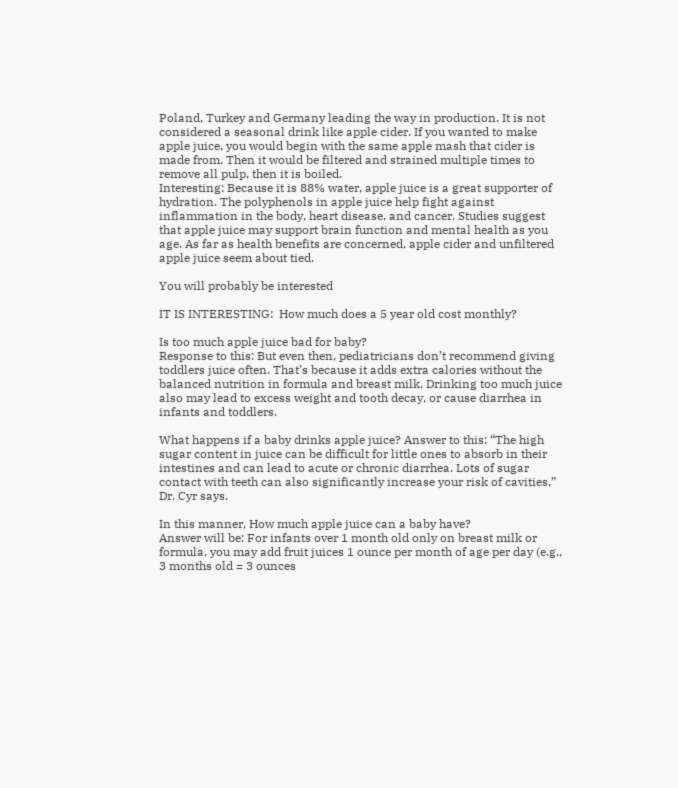Poland, Turkey and Germany leading the way in production. It is not considered a seasonal drink like apple cider. If you wanted to make apple juice, you would begin with the same apple mash that cider is made from. Then it would be filtered and strained multiple times to remove all pulp, then it is boiled.
Interesting: Because it is 88% water, apple juice is a great supporter of hydration. The polyphenols in apple juice help fight against inflammation in the body, heart disease, and cancer. Studies suggest that apple juice may support brain function and mental health as you age. As far as health benefits are concerned, apple cider and unfiltered apple juice seem about tied.

You will probably be interested

IT IS INTERESTING:  How much does a 5 year old cost monthly?

Is too much apple juice bad for baby?
Response to this: But even then, pediatricians don’t recommend giving toddlers juice often. That’s because it adds extra calories without the balanced nutrition in formula and breast milk. Drinking too much juice also may lead to excess weight and tooth decay, or cause diarrhea in infants and toddlers.

What happens if a baby drinks apple juice? Answer to this: “The high sugar content in juice can be difficult for little ones to absorb in their intestines and can lead to acute or chronic diarrhea. Lots of sugar contact with teeth can also significantly increase your risk of cavities,” Dr. Cyr says.

In this manner, How much apple juice can a baby have?
Answer will be: For infants over 1 month old only on breast milk or formula, you may add fruit juices 1 ounce per month of age per day (e.g., 3 months old = 3 ounces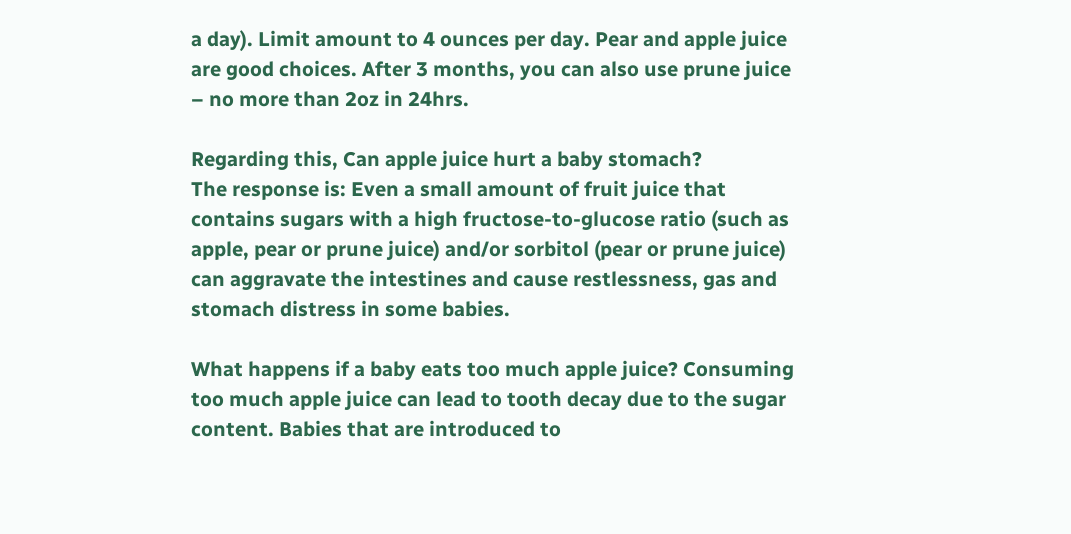a day). Limit amount to 4 ounces per day. Pear and apple juice are good choices. After 3 months, you can also use prune juice – no more than 2oz in 24hrs.

Regarding this, Can apple juice hurt a baby stomach?
The response is: Even a small amount of fruit juice that contains sugars with a high fructose-to-glucose ratio (such as apple, pear or prune juice) and/or sorbitol (pear or prune juice) can aggravate the intestines and cause restlessness, gas and stomach distress in some babies.

What happens if a baby eats too much apple juice? Consuming too much apple juice can lead to tooth decay due to the sugar content. Babies that are introduced to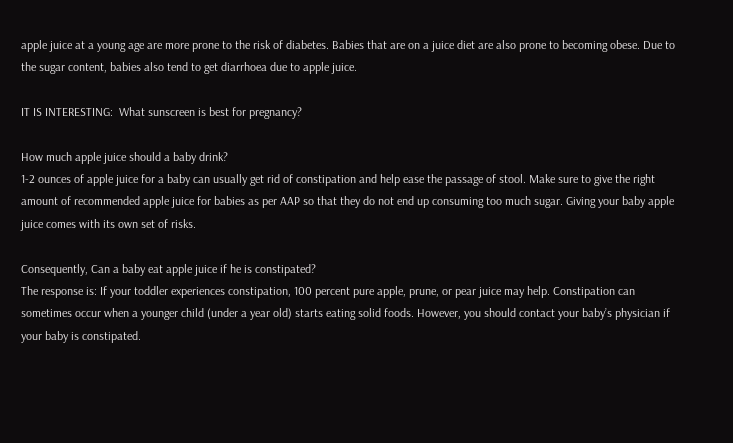apple juice at a young age are more prone to the risk of diabetes. Babies that are on a juice diet are also prone to becoming obese. Due to the sugar content, babies also tend to get diarrhoea due to apple juice.

IT IS INTERESTING:  What sunscreen is best for pregnancy?

How much apple juice should a baby drink?
1-2 ounces of apple juice for a baby can usually get rid of constipation and help ease the passage of stool. Make sure to give the right amount of recommended apple juice for babies as per AAP so that they do not end up consuming too much sugar. Giving your baby apple juice comes with its own set of risks.

Consequently, Can a baby eat apple juice if he is constipated?
The response is: If your toddler experiences constipation, 100 percent pure apple, prune, or pear juice may help. Constipation can sometimes occur when a younger child (under a year old) starts eating solid foods. However, you should contact your baby’s physician if your baby is constipated.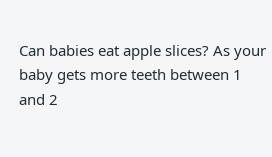Can babies eat apple slices? As your baby gets more teeth between 1 and 2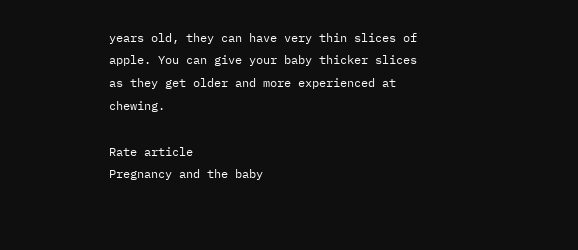years old, they can have very thin slices of apple. You can give your baby thicker slices as they get older and more experienced at chewing.

Rate article
Pregnancy and the baby